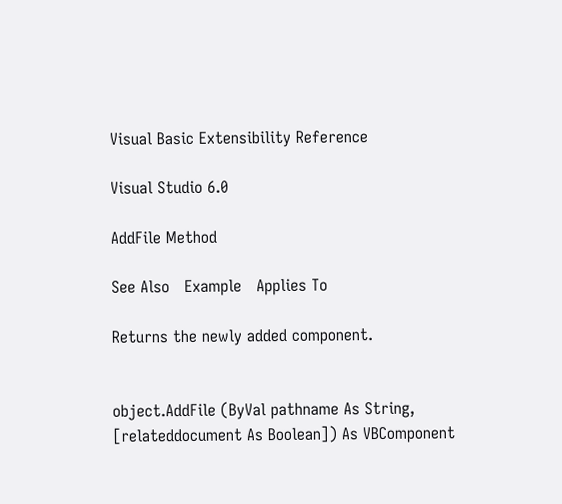Visual Basic Extensibility Reference

Visual Studio 6.0

AddFile Method

See Also   Example   Applies To

Returns the newly added component.


object.AddFile (ByVal pathname As String, [relateddocument As Boolean]) As VBComponent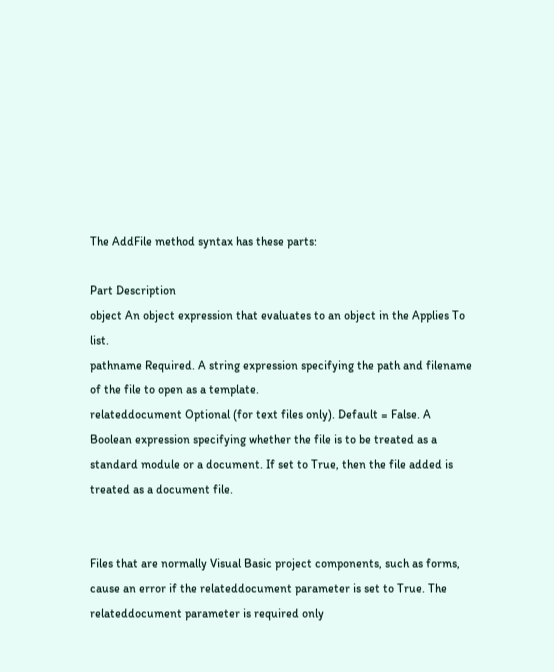The AddFile method syntax has these parts:

Part Description
object An object expression that evaluates to an object in the Applies To list.
pathname Required. A string expression specifying the path and filename of the file to open as a template.
relateddocument Optional (for text files only). Default = False. A Boolean expression specifying whether the file is to be treated as a standard module or a document. If set to True, then the file added is treated as a document file.


Files that are normally Visual Basic project components, such as forms, cause an error if the relateddocument parameter is set to True. The relateddocument parameter is required only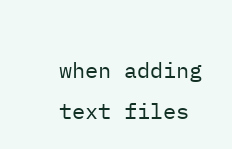when adding text files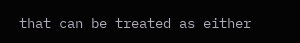that can be treated as either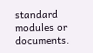standard modules or documents.